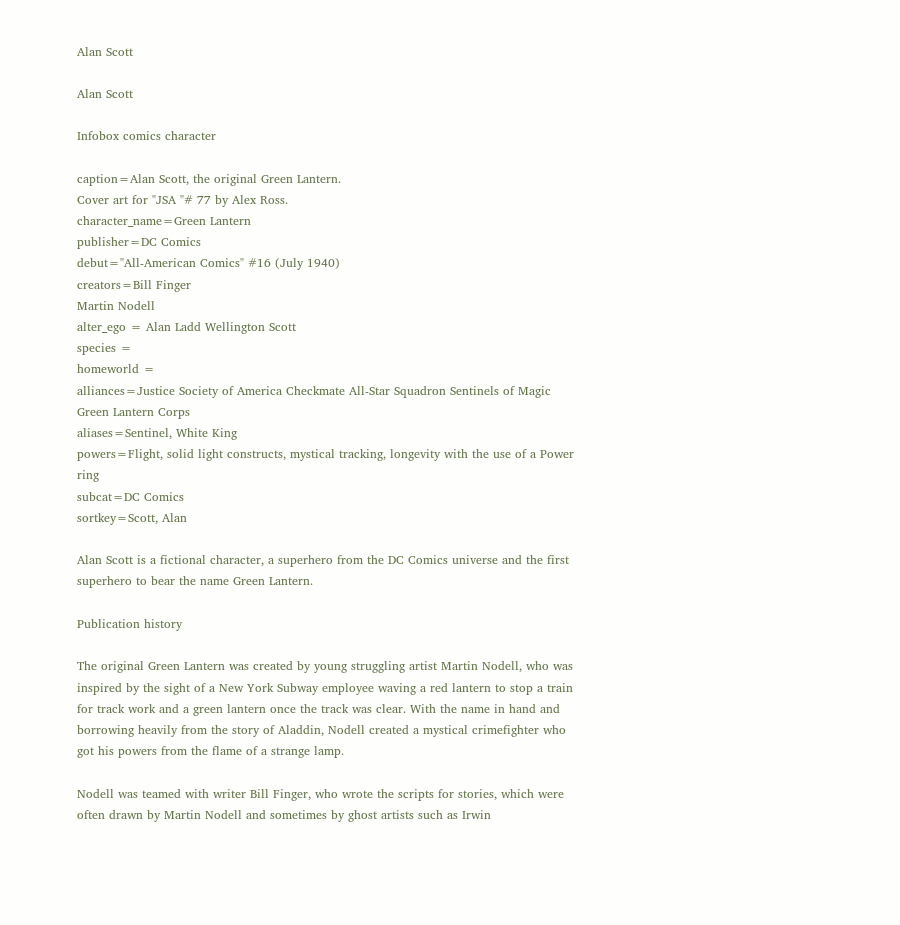Alan Scott

Alan Scott

Infobox comics character

caption=Alan Scott, the original Green Lantern.
Cover art for "JSA "# 77 by Alex Ross.
character_name=Green Lantern
publisher=DC Comics
debut="All-American Comics" #16 (July 1940)
creators=Bill Finger
Martin Nodell
alter_ego = Alan Ladd Wellington Scott
species =
homeworld =
alliances=Justice Society of America Checkmate All-Star Squadron Sentinels of Magic Green Lantern Corps
aliases=Sentinel, White King
powers=Flight, solid light constructs, mystical tracking, longevity with the use of a Power ring
subcat=DC Comics
sortkey=Scott, Alan

Alan Scott is a fictional character, a superhero from the DC Comics universe and the first superhero to bear the name Green Lantern.

Publication history

The original Green Lantern was created by young struggling artist Martin Nodell, who was inspired by the sight of a New York Subway employee waving a red lantern to stop a train for track work and a green lantern once the track was clear. With the name in hand and borrowing heavily from the story of Aladdin, Nodell created a mystical crimefighter who got his powers from the flame of a strange lamp.

Nodell was teamed with writer Bill Finger, who wrote the scripts for stories, which were often drawn by Martin Nodell and sometimes by ghost artists such as Irwin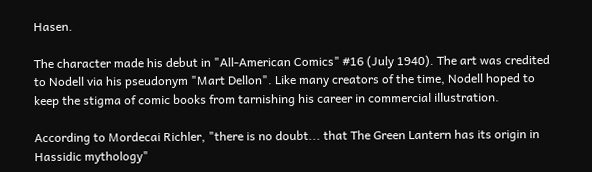Hasen.

The character made his debut in "All-American Comics" #16 (July 1940). The art was credited to Nodell via his pseudonym "Mart Dellon". Like many creators of the time, Nodell hoped to keep the stigma of comic books from tarnishing his career in commercial illustration.

According to Mordecai Richler, "there is no doubt... that The Green Lantern has its origin in Hassidic mythology"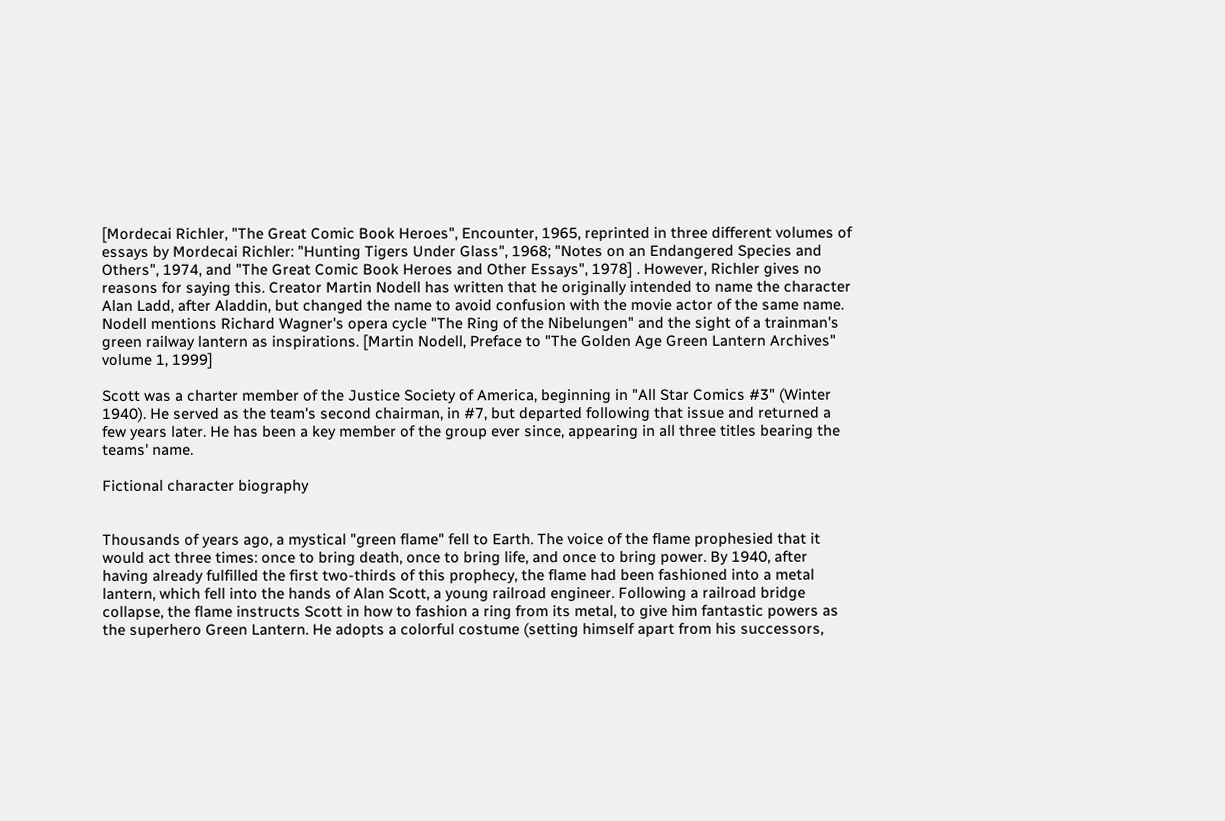[Mordecai Richler, "The Great Comic Book Heroes", Encounter, 1965, reprinted in three different volumes of essays by Mordecai Richler: "Hunting Tigers Under Glass", 1968; "Notes on an Endangered Species and Others", 1974, and "The Great Comic Book Heroes and Other Essays", 1978] . However, Richler gives no reasons for saying this. Creator Martin Nodell has written that he originally intended to name the character Alan Ladd, after Aladdin, but changed the name to avoid confusion with the movie actor of the same name. Nodell mentions Richard Wagner's opera cycle "The Ring of the Nibelungen" and the sight of a trainman's green railway lantern as inspirations. [Martin Nodell, Preface to "The Golden Age Green Lantern Archives" volume 1, 1999]

Scott was a charter member of the Justice Society of America, beginning in "All Star Comics #3" (Winter 1940). He served as the team's second chairman, in #7, but departed following that issue and returned a few years later. He has been a key member of the group ever since, appearing in all three titles bearing the teams' name.

Fictional character biography


Thousands of years ago, a mystical "green flame" fell to Earth. The voice of the flame prophesied that it would act three times: once to bring death, once to bring life, and once to bring power. By 1940, after having already fulfilled the first two-thirds of this prophecy, the flame had been fashioned into a metal lantern, which fell into the hands of Alan Scott, a young railroad engineer. Following a railroad bridge collapse, the flame instructs Scott in how to fashion a ring from its metal, to give him fantastic powers as the superhero Green Lantern. He adopts a colorful costume (setting himself apart from his successors,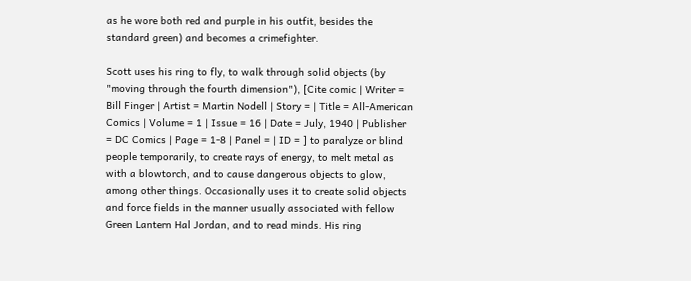as he wore both red and purple in his outfit, besides the standard green) and becomes a crimefighter.

Scott uses his ring to fly, to walk through solid objects (by "moving through the fourth dimension"), [Cite comic | Writer = Bill Finger | Artist = Martin Nodell | Story = | Title = All-American Comics | Volume = 1 | Issue = 16 | Date = July, 1940 | Publisher = DC Comics | Page = 1-8 | Panel = | ID = ] to paralyze or blind people temporarily, to create rays of energy, to melt metal as with a blowtorch, and to cause dangerous objects to glow, among other things. Occasionally uses it to create solid objects and force fields in the manner usually associated with fellow Green Lantern Hal Jordan, and to read minds. His ring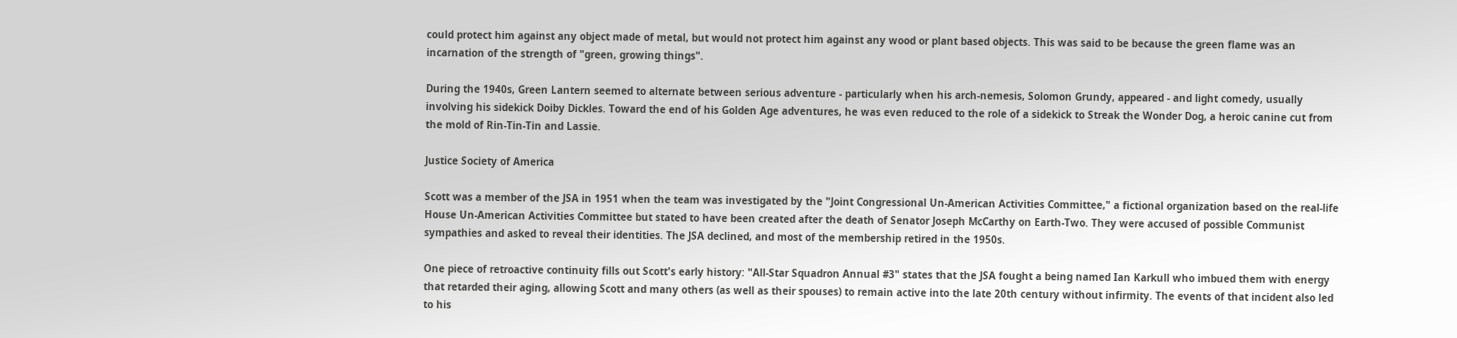could protect him against any object made of metal, but would not protect him against any wood or plant based objects. This was said to be because the green flame was an incarnation of the strength of "green, growing things".

During the 1940s, Green Lantern seemed to alternate between serious adventure - particularly when his arch-nemesis, Solomon Grundy, appeared - and light comedy, usually involving his sidekick Doiby Dickles. Toward the end of his Golden Age adventures, he was even reduced to the role of a sidekick to Streak the Wonder Dog, a heroic canine cut from the mold of Rin-Tin-Tin and Lassie.

Justice Society of America

Scott was a member of the JSA in 1951 when the team was investigated by the "Joint Congressional Un-American Activities Committee," a fictional organization based on the real-life House Un-American Activities Committee but stated to have been created after the death of Senator Joseph McCarthy on Earth-Two. They were accused of possible Communist sympathies and asked to reveal their identities. The JSA declined, and most of the membership retired in the 1950s.

One piece of retroactive continuity fills out Scott's early history: "All-Star Squadron Annual #3" states that the JSA fought a being named Ian Karkull who imbued them with energy that retarded their aging, allowing Scott and many others (as well as their spouses) to remain active into the late 20th century without infirmity. The events of that incident also led to his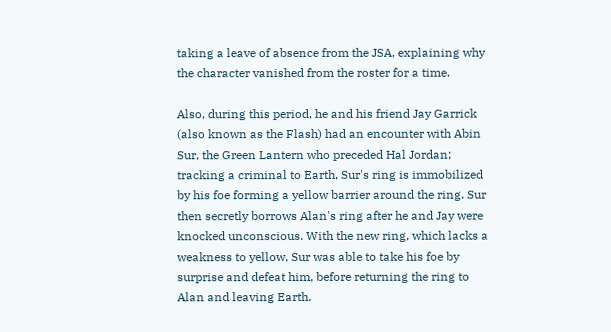taking a leave of absence from the JSA, explaining why the character vanished from the roster for a time.

Also, during this period, he and his friend Jay Garrick (also known as the Flash) had an encounter with Abin Sur, the Green Lantern who preceded Hal Jordan; tracking a criminal to Earth, Sur's ring is immobilized by his foe forming a yellow barrier around the ring. Sur then secretly borrows Alan's ring after he and Jay were knocked unconscious. With the new ring, which lacks a weakness to yellow, Sur was able to take his foe by surprise and defeat him, before returning the ring to Alan and leaving Earth.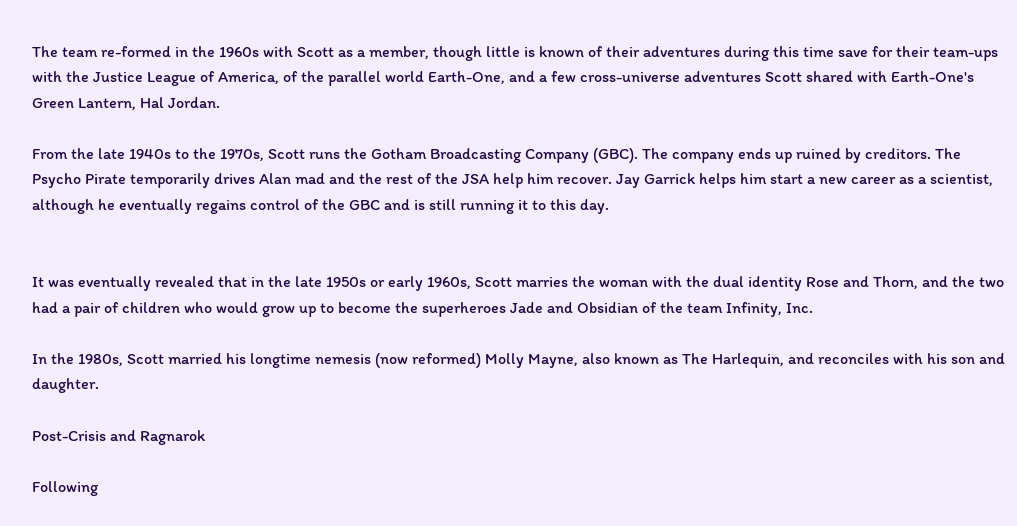The team re-formed in the 1960s with Scott as a member, though little is known of their adventures during this time save for their team-ups with the Justice League of America, of the parallel world Earth-One, and a few cross-universe adventures Scott shared with Earth-One's Green Lantern, Hal Jordan.

From the late 1940s to the 1970s, Scott runs the Gotham Broadcasting Company (GBC). The company ends up ruined by creditors. The Psycho Pirate temporarily drives Alan mad and the rest of the JSA help him recover. Jay Garrick helps him start a new career as a scientist, although he eventually regains control of the GBC and is still running it to this day.


It was eventually revealed that in the late 1950s or early 1960s, Scott marries the woman with the dual identity Rose and Thorn, and the two had a pair of children who would grow up to become the superheroes Jade and Obsidian of the team Infinity, Inc.

In the 1980s, Scott married his longtime nemesis (now reformed) Molly Mayne, also known as The Harlequin, and reconciles with his son and daughter.

Post-Crisis and Ragnarok

Following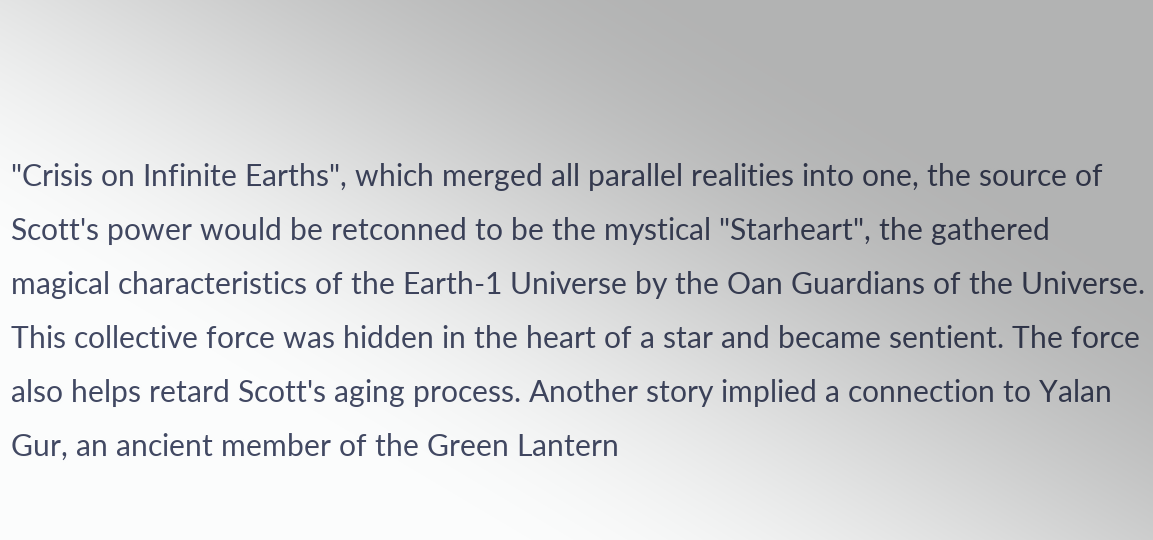"Crisis on Infinite Earths", which merged all parallel realities into one, the source of Scott's power would be retconned to be the mystical "Starheart", the gathered magical characteristics of the Earth-1 Universe by the Oan Guardians of the Universe. This collective force was hidden in the heart of a star and became sentient. The force also helps retard Scott's aging process. Another story implied a connection to Yalan Gur, an ancient member of the Green Lantern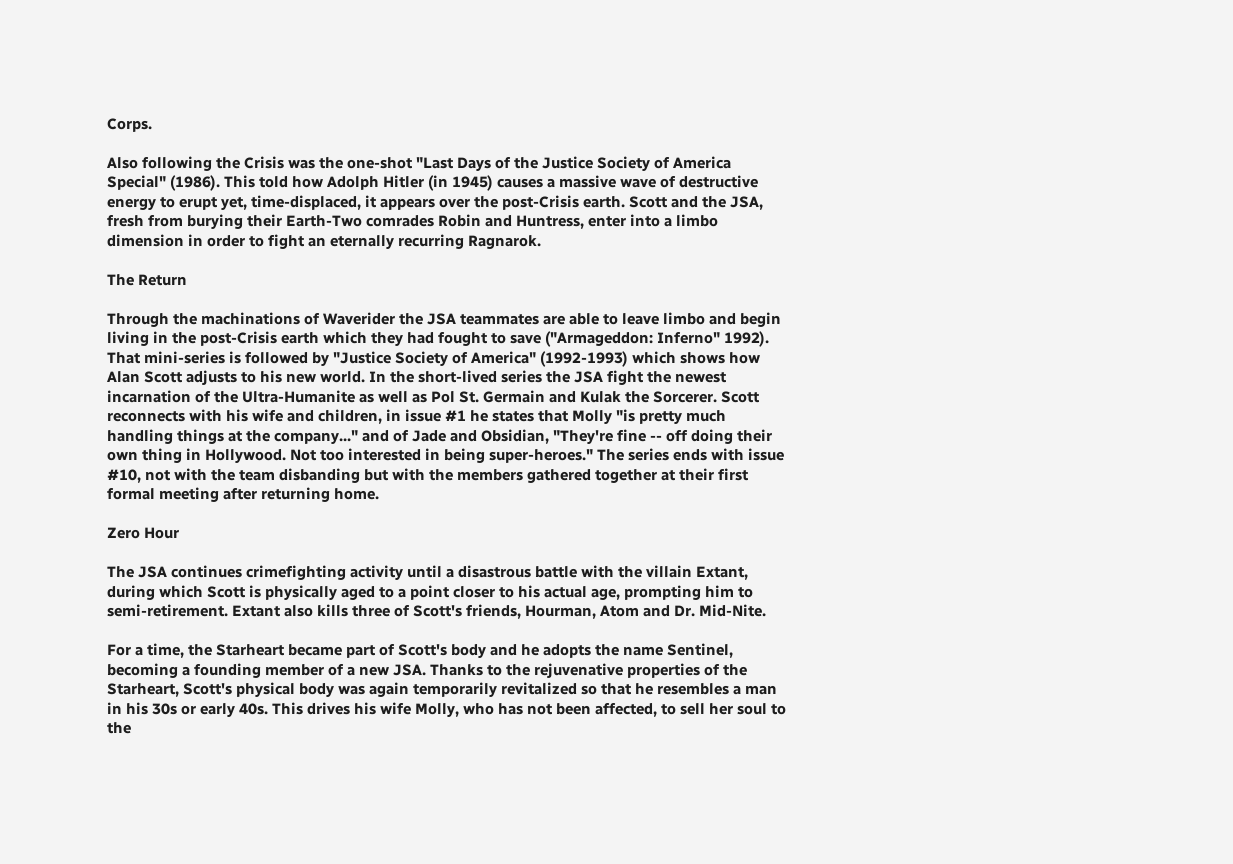Corps.

Also following the Crisis was the one-shot "Last Days of the Justice Society of America Special" (1986). This told how Adolph Hitler (in 1945) causes a massive wave of destructive energy to erupt yet, time-displaced, it appears over the post-Crisis earth. Scott and the JSA, fresh from burying their Earth-Two comrades Robin and Huntress, enter into a limbo dimension in order to fight an eternally recurring Ragnarok.

The Return

Through the machinations of Waverider the JSA teammates are able to leave limbo and begin living in the post-Crisis earth which they had fought to save ("Armageddon: Inferno" 1992). That mini-series is followed by "Justice Society of America" (1992-1993) which shows how Alan Scott adjusts to his new world. In the short-lived series the JSA fight the newest incarnation of the Ultra-Humanite as well as Pol St. Germain and Kulak the Sorcerer. Scott reconnects with his wife and children, in issue #1 he states that Molly "is pretty much handling things at the company..." and of Jade and Obsidian, "They're fine -- off doing their own thing in Hollywood. Not too interested in being super-heroes." The series ends with issue #10, not with the team disbanding but with the members gathered together at their first formal meeting after returning home.

Zero Hour

The JSA continues crimefighting activity until a disastrous battle with the villain Extant, during which Scott is physically aged to a point closer to his actual age, prompting him to semi-retirement. Extant also kills three of Scott's friends, Hourman, Atom and Dr. Mid-Nite.

For a time, the Starheart became part of Scott's body and he adopts the name Sentinel, becoming a founding member of a new JSA. Thanks to the rejuvenative properties of the Starheart, Scott's physical body was again temporarily revitalized so that he resembles a man in his 30s or early 40s. This drives his wife Molly, who has not been affected, to sell her soul to the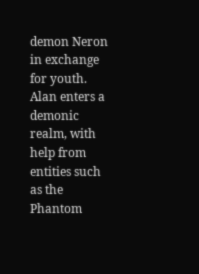demon Neron in exchange for youth. Alan enters a demonic realm, with help from entities such as the Phantom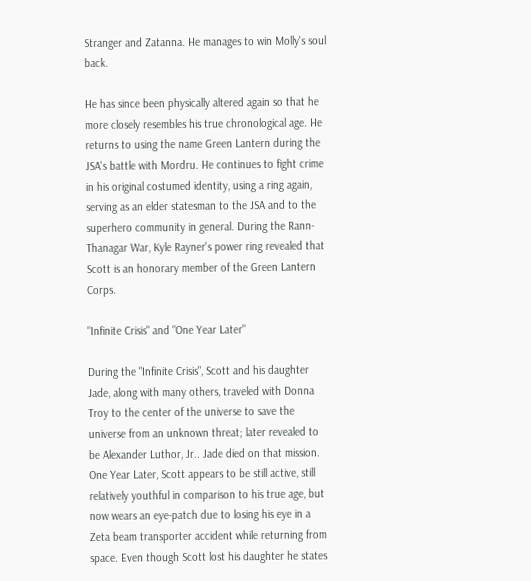Stranger and Zatanna. He manages to win Molly's soul back.

He has since been physically altered again so that he more closely resembles his true chronological age. He returns to using the name Green Lantern during the JSA's battle with Mordru. He continues to fight crime in his original costumed identity, using a ring again, serving as an elder statesman to the JSA and to the superhero community in general. During the Rann-Thanagar War, Kyle Rayner's power ring revealed that Scott is an honorary member of the Green Lantern Corps.

"Infinite Crisis" and "One Year Later"

During the "Infinite Crisis", Scott and his daughter Jade, along with many others, traveled with Donna Troy to the center of the universe to save the universe from an unknown threat; later revealed to be Alexander Luthor, Jr.. Jade died on that mission. One Year Later, Scott appears to be still active, still relatively youthful in comparison to his true age, but now wears an eye-patch due to losing his eye in a Zeta beam transporter accident while returning from space. Even though Scott lost his daughter he states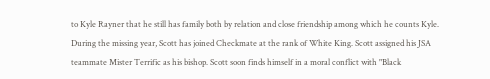to Kyle Rayner that he still has family both by relation and close friendship among which he counts Kyle. During the missing year, Scott has joined Checkmate at the rank of White King. Scott assigned his JSA teammate Mister Terrific as his bishop. Scott soon finds himself in a moral conflict with "Black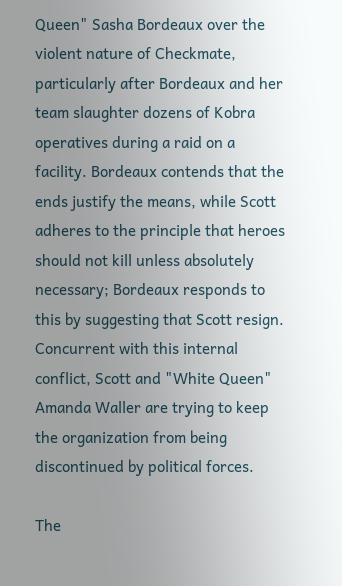Queen" Sasha Bordeaux over the violent nature of Checkmate, particularly after Bordeaux and her team slaughter dozens of Kobra operatives during a raid on a facility. Bordeaux contends that the ends justify the means, while Scott adheres to the principle that heroes should not kill unless absolutely necessary; Bordeaux responds to this by suggesting that Scott resign. Concurrent with this internal conflict, Scott and "White Queen" Amanda Waller are trying to keep the organization from being discontinued by political forces.

The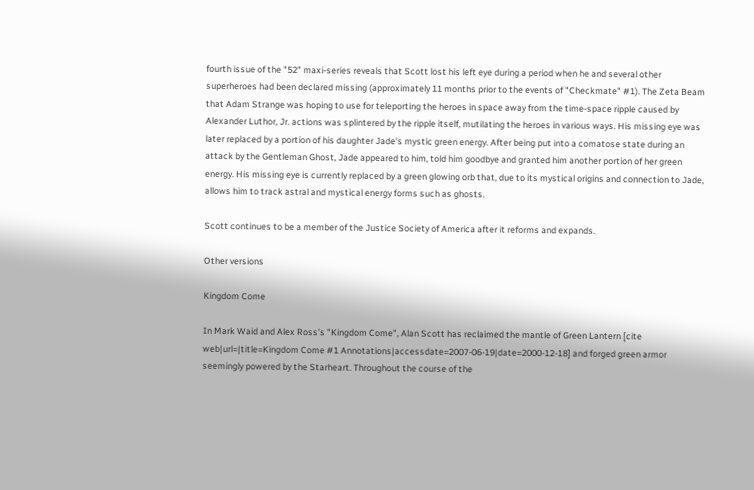fourth issue of the "52" maxi-series reveals that Scott lost his left eye during a period when he and several other superheroes had been declared missing (approximately 11 months prior to the events of "Checkmate" #1). The Zeta Beam that Adam Strange was hoping to use for teleporting the heroes in space away from the time-space ripple caused by Alexander Luthor, Jr. actions was splintered by the ripple itself, mutilating the heroes in various ways. His missing eye was later replaced by a portion of his daughter Jade's mystic green energy. After being put into a comatose state during an attack by the Gentleman Ghost, Jade appeared to him, told him goodbye and granted him another portion of her green energy. His missing eye is currently replaced by a green glowing orb that, due to its mystical origins and connection to Jade, allows him to track astral and mystical energy forms such as ghosts.

Scott continues to be a member of the Justice Society of America after it reforms and expands.

Other versions

Kingdom Come

In Mark Waid and Alex Ross's "Kingdom Come", Alan Scott has reclaimed the mantle of Green Lantern [cite web|url=|title=Kingdom Come #1 Annotations|accessdate=2007-06-19|date=2000-12-18] and forged green armor seemingly powered by the Starheart. Throughout the course of the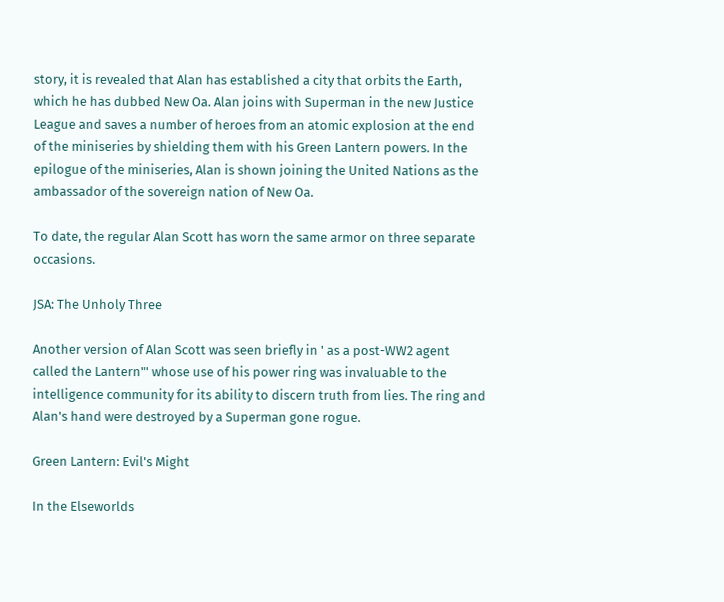story, it is revealed that Alan has established a city that orbits the Earth, which he has dubbed New Oa. Alan joins with Superman in the new Justice League and saves a number of heroes from an atomic explosion at the end of the miniseries by shielding them with his Green Lantern powers. In the epilogue of the miniseries, Alan is shown joining the United Nations as the ambassador of the sovereign nation of New Oa.

To date, the regular Alan Scott has worn the same armor on three separate occasions.

JSA: The Unholy Three

Another version of Alan Scott was seen briefly in ' as a post-WW2 agent called the Lantern"' whose use of his power ring was invaluable to the intelligence community for its ability to discern truth from lies. The ring and Alan's hand were destroyed by a Superman gone rogue.

Green Lantern: Evil's Might

In the Elseworlds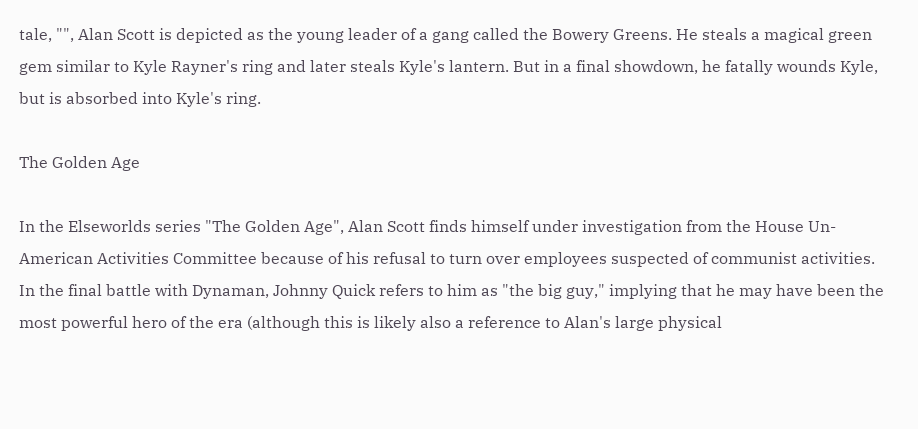tale, "", Alan Scott is depicted as the young leader of a gang called the Bowery Greens. He steals a magical green gem similar to Kyle Rayner's ring and later steals Kyle's lantern. But in a final showdown, he fatally wounds Kyle, but is absorbed into Kyle's ring.

The Golden Age

In the Elseworlds series "The Golden Age", Alan Scott finds himself under investigation from the House Un-American Activities Committee because of his refusal to turn over employees suspected of communist activities. In the final battle with Dynaman, Johnny Quick refers to him as "the big guy," implying that he may have been the most powerful hero of the era (although this is likely also a reference to Alan's large physical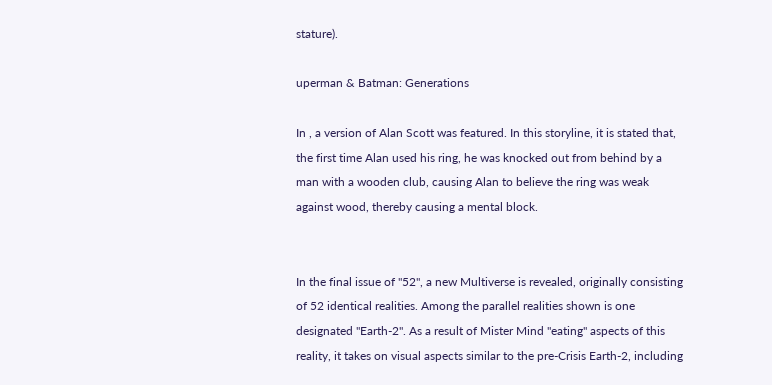stature).

uperman & Batman: Generations

In , a version of Alan Scott was featured. In this storyline, it is stated that, the first time Alan used his ring, he was knocked out from behind by a man with a wooden club, causing Alan to believe the ring was weak against wood, thereby causing a mental block.


In the final issue of "52", a new Multiverse is revealed, originally consisting of 52 identical realities. Among the parallel realities shown is one designated "Earth-2". As a result of Mister Mind "eating" aspects of this reality, it takes on visual aspects similar to the pre-Crisis Earth-2, including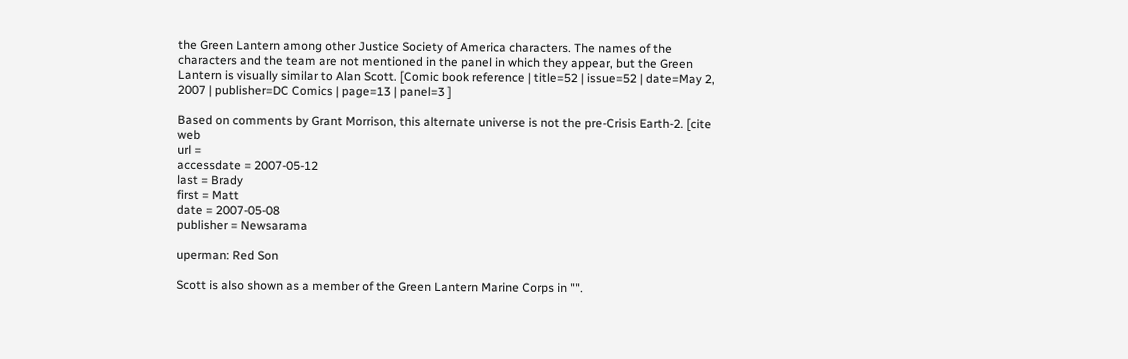the Green Lantern among other Justice Society of America characters. The names of the characters and the team are not mentioned in the panel in which they appear, but the Green Lantern is visually similar to Alan Scott. [Comic book reference | title=52 | issue=52 | date=May 2, 2007 | publisher=DC Comics | page=13 | panel=3 ]

Based on comments by Grant Morrison, this alternate universe is not the pre-Crisis Earth-2. [cite web
url =
accessdate = 2007-05-12
last = Brady
first = Matt
date = 2007-05-08
publisher = Newsarama

uperman: Red Son

Scott is also shown as a member of the Green Lantern Marine Corps in "".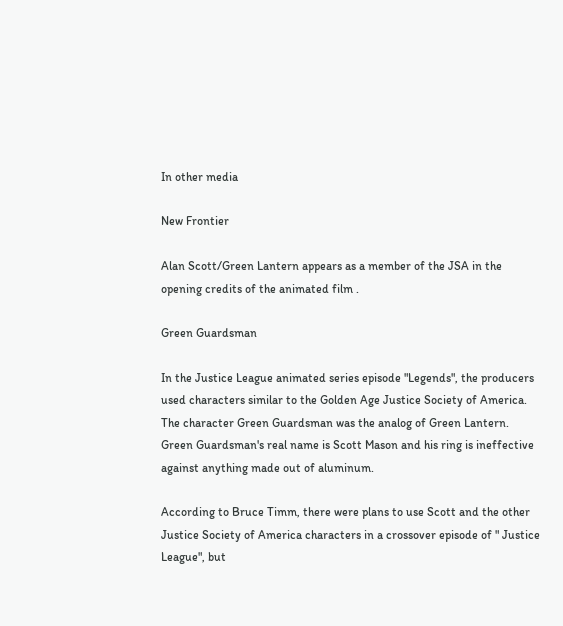In other media

New Frontier

Alan Scott/Green Lantern appears as a member of the JSA in the opening credits of the animated film .

Green Guardsman

In the Justice League animated series episode "Legends", the producers used characters similar to the Golden Age Justice Society of America. The character Green Guardsman was the analog of Green Lantern. Green Guardsman's real name is Scott Mason and his ring is ineffective against anything made out of aluminum.

According to Bruce Timm, there were plans to use Scott and the other Justice Society of America characters in a crossover episode of " Justice League", but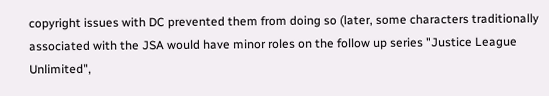copyright issues with DC prevented them from doing so (later, some characters traditionally associated with the JSA would have minor roles on the follow up series "Justice League Unlimited",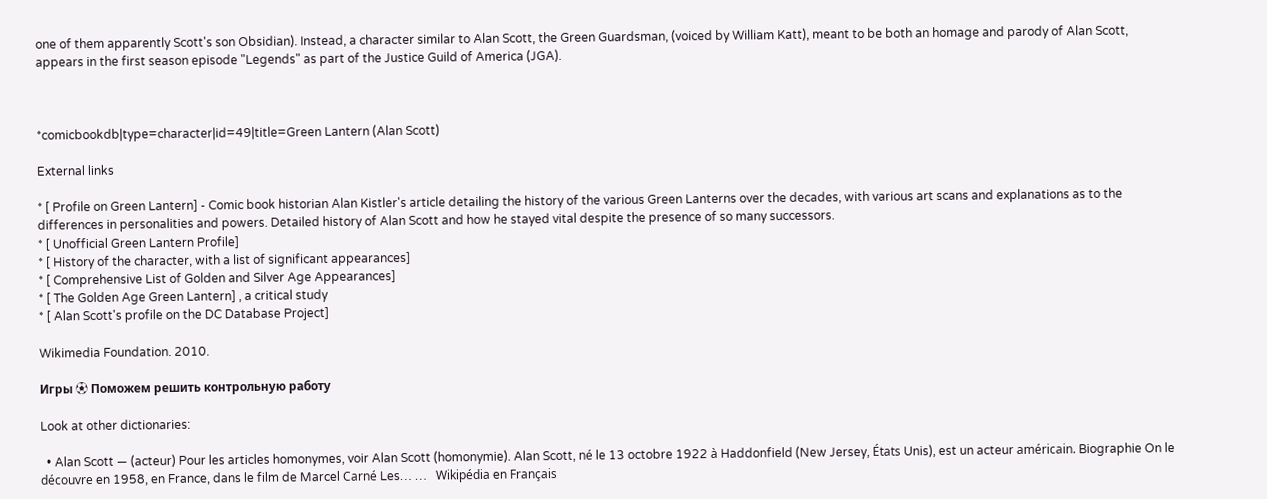one of them apparently Scott's son Obsidian). Instead, a character similar to Alan Scott, the Green Guardsman, (voiced by William Katt), meant to be both an homage and parody of Alan Scott, appears in the first season episode "Legends" as part of the Justice Guild of America (JGA).



*comicbookdb|type=character|id=49|title=Green Lantern (Alan Scott)

External links

* [ Profile on Green Lantern] - Comic book historian Alan Kistler's article detailing the history of the various Green Lanterns over the decades, with various art scans and explanations as to the differences in personalities and powers. Detailed history of Alan Scott and how he stayed vital despite the presence of so many successors.
* [ Unofficial Green Lantern Profile]
* [ History of the character, with a list of significant appearances]
* [ Comprehensive List of Golden and Silver Age Appearances]
* [ The Golden Age Green Lantern] , a critical study
* [ Alan Scott's profile on the DC Database Project]

Wikimedia Foundation. 2010.

Игры ⚽ Поможем решить контрольную работу

Look at other dictionaries:

  • Alan Scott — (acteur) Pour les articles homonymes, voir Alan Scott (homonymie). Alan Scott, né le 13 octobre 1922 à Haddonfield (New Jersey, États Unis), est un acteur américain. Biographie On le découvre en 1958, en France, dans le film de Marcel Carné Les… …   Wikipédia en Français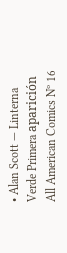• Alan Scott — Linterna Verde Primera aparición All American Comics Nº 16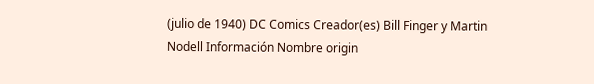(julio de 1940) DC Comics Creador(es) Bill Finger y Martin Nodell Información Nombre origin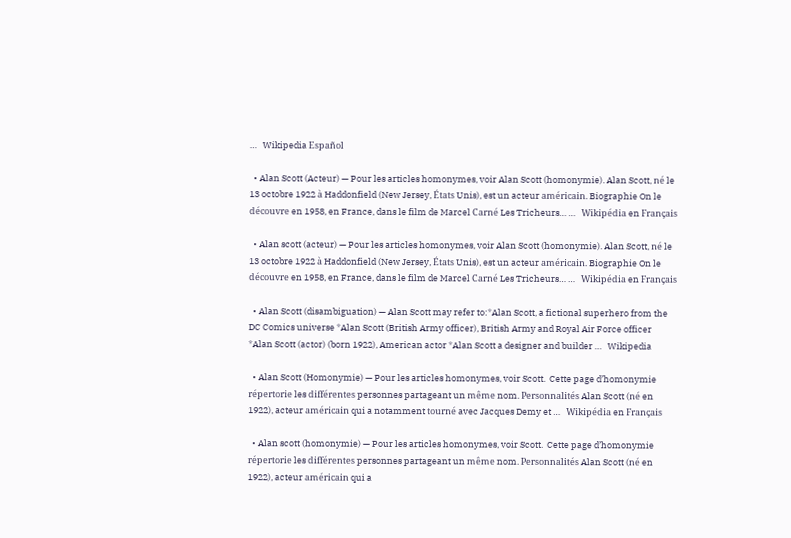…   Wikipedia Español

  • Alan Scott (Acteur) — Pour les articles homonymes, voir Alan Scott (homonymie). Alan Scott, né le 13 octobre 1922 à Haddonfield (New Jersey, États Unis), est un acteur américain. Biographie On le découvre en 1958, en France, dans le film de Marcel Carné Les Tricheurs… …   Wikipédia en Français

  • Alan scott (acteur) — Pour les articles homonymes, voir Alan Scott (homonymie). Alan Scott, né le 13 octobre 1922 à Haddonfield (New Jersey, États Unis), est un acteur américain. Biographie On le découvre en 1958, en France, dans le film de Marcel Carné Les Tricheurs… …   Wikipédia en Français

  • Alan Scott (disambiguation) — Alan Scott may refer to:*Alan Scott, a fictional superhero from the DC Comics universe *Alan Scott (British Army officer), British Army and Royal Air Force officer *Alan Scott (actor) (born 1922), American actor *Alan Scott a designer and builder …   Wikipedia

  • Alan Scott (Homonymie) — Pour les articles homonymes, voir Scott.  Cette page d’homonymie répertorie les différentes personnes partageant un même nom. Personnalités Alan Scott (né en 1922), acteur américain qui a notamment tourné avec Jacques Demy et …   Wikipédia en Français

  • Alan scott (homonymie) — Pour les articles homonymes, voir Scott.  Cette page d’homonymie répertorie les différentes personnes partageant un même nom. Personnalités Alan Scott (né en 1922), acteur américain qui a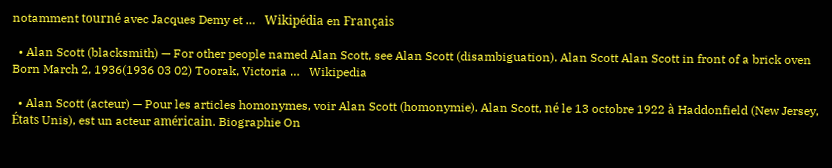notamment tourné avec Jacques Demy et …   Wikipédia en Français

  • Alan Scott (blacksmith) — For other people named Alan Scott, see Alan Scott (disambiguation). Alan Scott Alan Scott in front of a brick oven Born March 2, 1936(1936 03 02) Toorak, Victoria …   Wikipedia

  • Alan Scott (acteur) — Pour les articles homonymes, voir Alan Scott (homonymie). Alan Scott, né le 13 octobre 1922 à Haddonfield (New Jersey, États Unis), est un acteur américain. Biographie On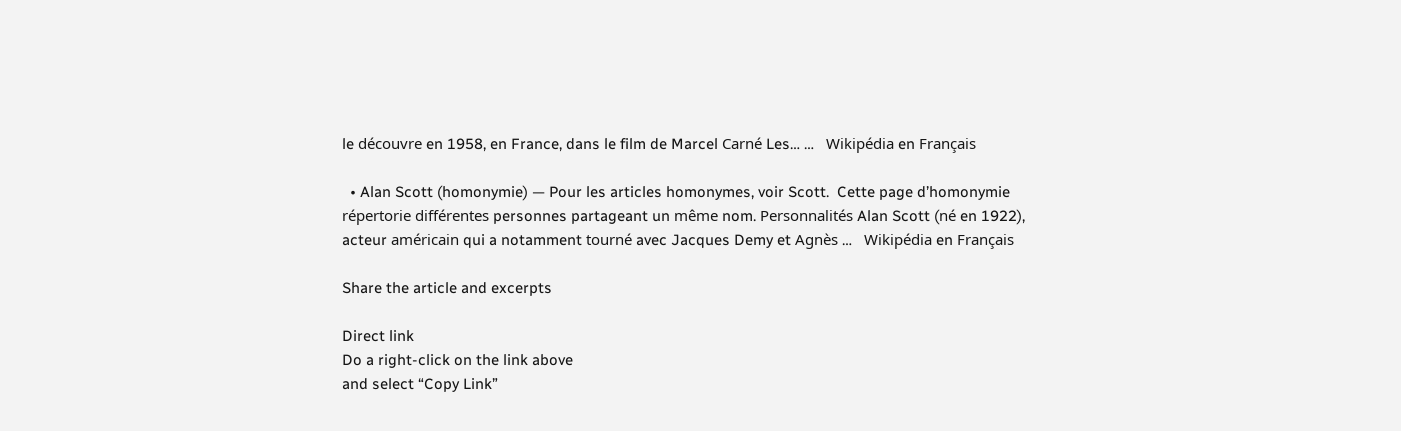le découvre en 1958, en France, dans le film de Marcel Carné Les… …   Wikipédia en Français

  • Alan Scott (homonymie) — Pour les articles homonymes, voir Scott.  Cette page d’homonymie répertorie différentes personnes partageant un même nom. Personnalités Alan Scott (né en 1922), acteur américain qui a notamment tourné avec Jacques Demy et Agnès …   Wikipédia en Français

Share the article and excerpts

Direct link
Do a right-click on the link above
and select “Copy Link”